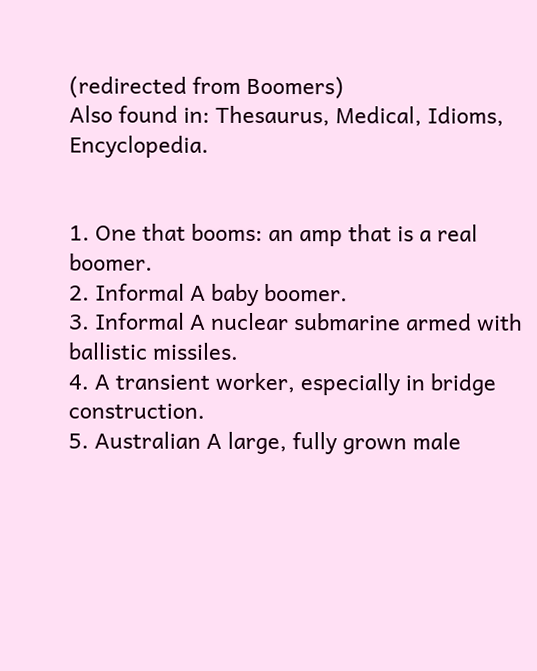(redirected from Boomers)
Also found in: Thesaurus, Medical, Idioms, Encyclopedia.


1. One that booms: an amp that is a real boomer.
2. Informal A baby boomer.
3. Informal A nuclear submarine armed with ballistic missiles.
4. A transient worker, especially in bridge construction.
5. Australian A large, fully grown male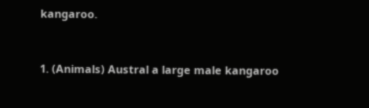kangaroo.


1. (Animals) Austral a large male kangaroo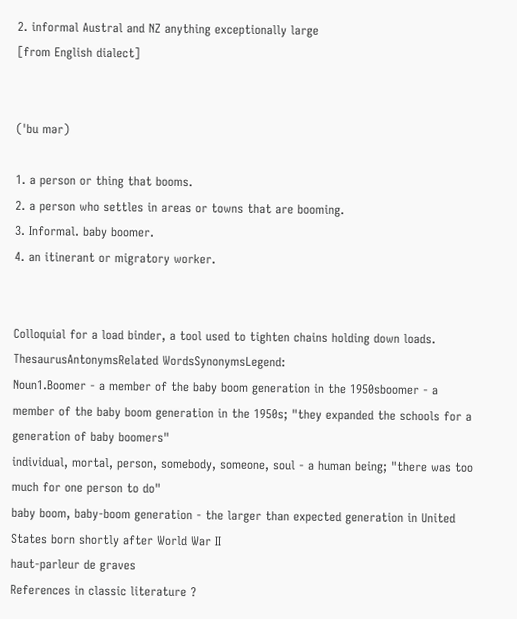2. informal Austral and NZ anything exceptionally large
[from English dialect]


(ˈbu mər)

1. a person or thing that booms.
2. a person who settles in areas or towns that are booming.
3. Informal. baby boomer.
4. an itinerant or migratory worker.


Colloquial for a load binder, a tool used to tighten chains holding down loads.
ThesaurusAntonymsRelated WordsSynonymsLegend:
Noun1.Boomer - a member of the baby boom generation in the 1950sboomer - a member of the baby boom generation in the 1950s; "they expanded the schools for a generation of baby boomers"
individual, mortal, person, somebody, someone, soul - a human being; "there was too much for one person to do"
baby boom, baby-boom generation - the larger than expected generation in United States born shortly after World War II
haut-parleur de graves
References in classic literature ?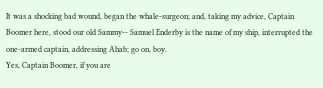It was a shocking bad wound, began the whale-surgeon; and, taking my advice, Captain Boomer here, stood our old Sammy-- Samuel Enderby is the name of my ship, interrupted the one-armed captain, addressing Ahab; go on, boy.
Yes, Captain Boomer, if you are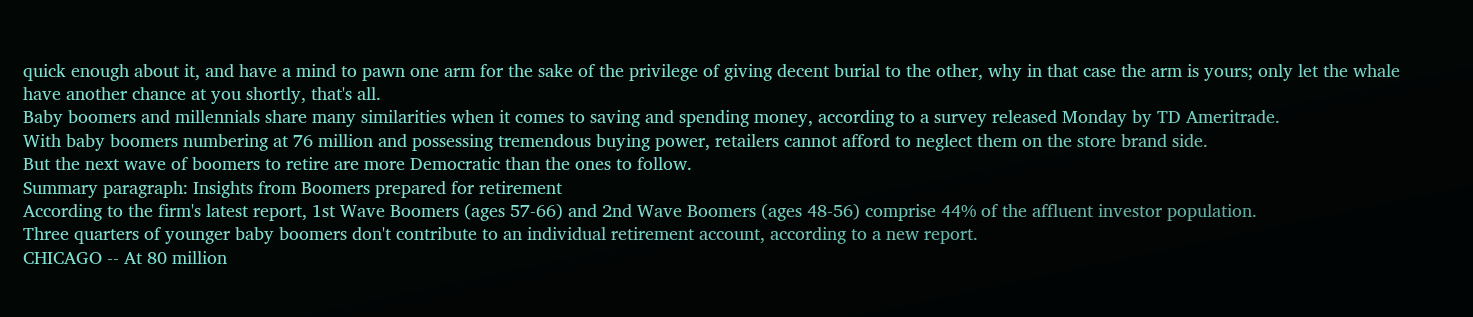quick enough about it, and have a mind to pawn one arm for the sake of the privilege of giving decent burial to the other, why in that case the arm is yours; only let the whale have another chance at you shortly, that's all.
Baby boomers and millennials share many similarities when it comes to saving and spending money, according to a survey released Monday by TD Ameritrade.
With baby boomers numbering at 76 million and possessing tremendous buying power, retailers cannot afford to neglect them on the store brand side.
But the next wave of boomers to retire are more Democratic than the ones to follow.
Summary paragraph: Insights from Boomers prepared for retirement
According to the firm's latest report, 1st Wave Boomers (ages 57-66) and 2nd Wave Boomers (ages 48-56) comprise 44% of the affluent investor population.
Three quarters of younger baby boomers don't contribute to an individual retirement account, according to a new report.
CHICAGO -- At 80 million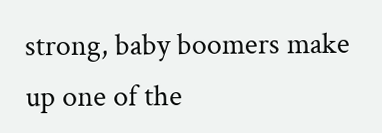strong, baby boomers make up one of the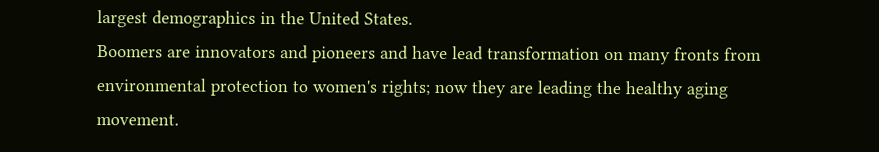largest demographics in the United States.
Boomers are innovators and pioneers and have lead transformation on many fronts from environmental protection to women's rights; now they are leading the healthy aging movement.